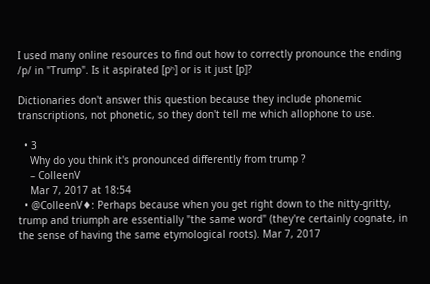I used many online resources to find out how to correctly pronounce the ending /p/ in "Trump". Is it aspirated [pʰ] or is it just [p]?

Dictionaries don't answer this question because they include phonemic transcriptions, not phonetic, so they don't tell me which allophone to use.

  • 3
    Why do you think it's pronounced differently from trump ?
    – ColleenV
    Mar 7, 2017 at 18:54
  • @ColleenV♦: Perhaps because when you get right down to the nitty-gritty, trump and triumph are essentially "the same word" (they're certainly cognate, in the sense of having the same etymological roots). Mar 7, 2017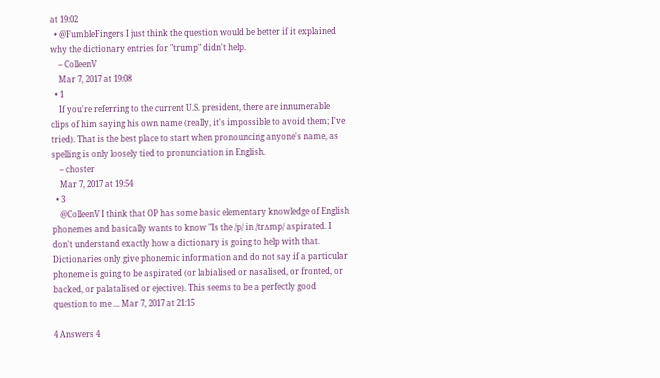at 19:02
  • @FumbleFingers I just think the question would be better if it explained why the dictionary entries for "trump" didn't help.
    – ColleenV
    Mar 7, 2017 at 19:08
  • 1
    If you're referring to the current U.S. president, there are innumerable clips of him saying his own name (really, it's impossible to avoid them; I've tried). That is the best place to start when pronouncing anyone's name, as spelling is only loosely tied to pronunciation in English.
    – choster
    Mar 7, 2017 at 19:54
  • 3
    @ColleenV I think that OP has some basic elementary knowledge of English phonemes and basically wants to know "Is the /p/ in /trʌmp/ aspirated. I don't understand exactly how a dictionary is going to help with that. Dictionaries only give phonemic information and do not say if a particular phoneme is going to be aspirated (or labialised or nasalised, or fronted, or backed, or palatalised or ejective). This seems to be a perfectly good question to me ... Mar 7, 2017 at 21:15

4 Answers 4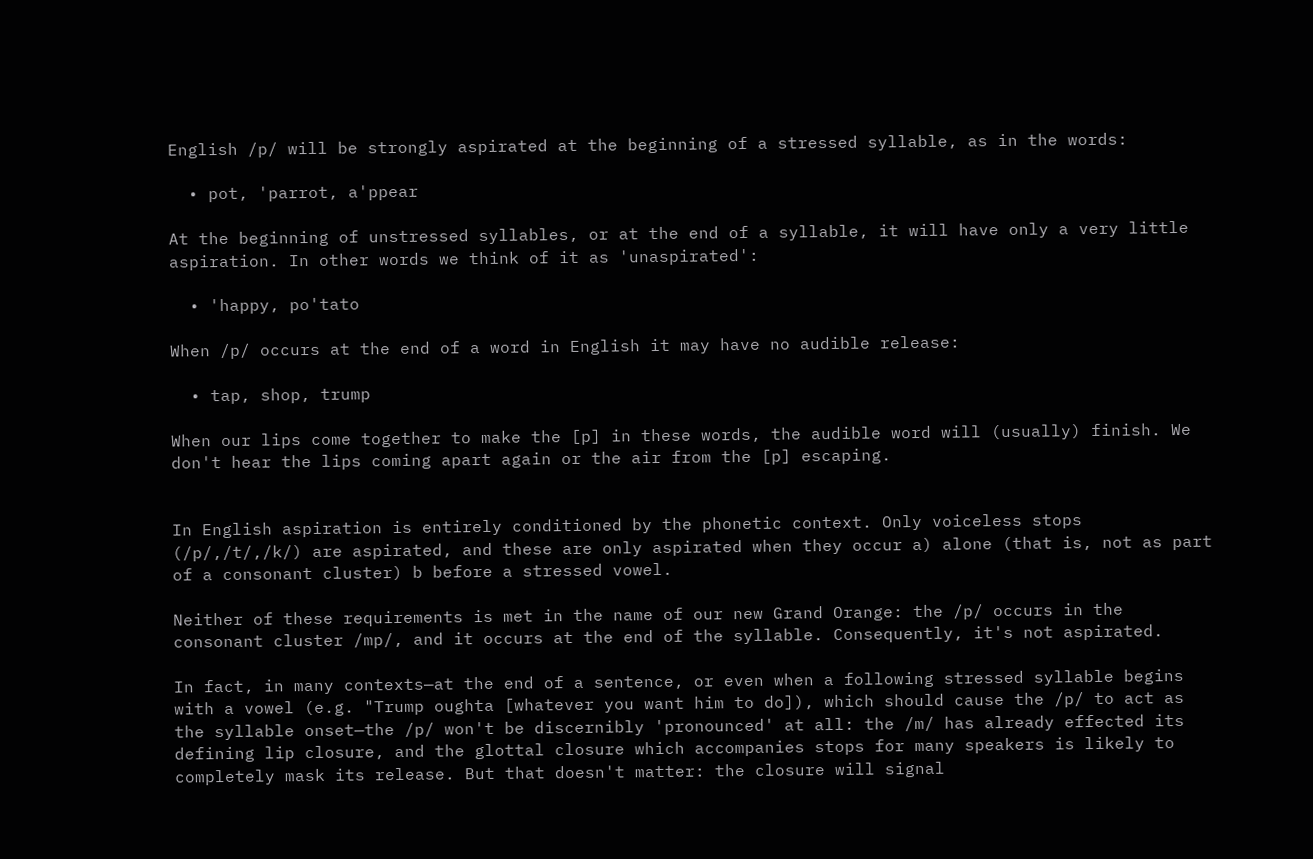English /p/ will be strongly aspirated at the beginning of a stressed syllable, as in the words:

  • pot, 'parrot, a'ppear

At the beginning of unstressed syllables, or at the end of a syllable, it will have only a very little aspiration. In other words we think of it as 'unaspirated':

  • 'happy, po'tato

When /p/ occurs at the end of a word in English it may have no audible release:

  • tap, shop, trump

When our lips come together to make the [p] in these words, the audible word will (usually) finish. We don't hear the lips coming apart again or the air from the [p] escaping.


In English aspiration is entirely conditioned by the phonetic context. Only voiceless stops (/p/,/t/,/k/) are aspirated, and these are only aspirated when they occur a) alone (that is, not as part of a consonant cluster) b before a stressed vowel.

Neither of these requirements is met in the name of our new Grand Orange: the /p/ occurs in the consonant cluster /mp/, and it occurs at the end of the syllable. Consequently, it's not aspirated.

In fact, in many contexts—at the end of a sentence, or even when a following stressed syllable begins with a vowel (e.g. "Trump oughta [whatever you want him to do]), which should cause the /p/ to act as the syllable onset—the /p/ won't be discernibly 'pronounced' at all: the /m/ has already effected its defining lip closure, and the glottal closure which accompanies stops for many speakers is likely to completely mask its release. But that doesn't matter: the closure will signal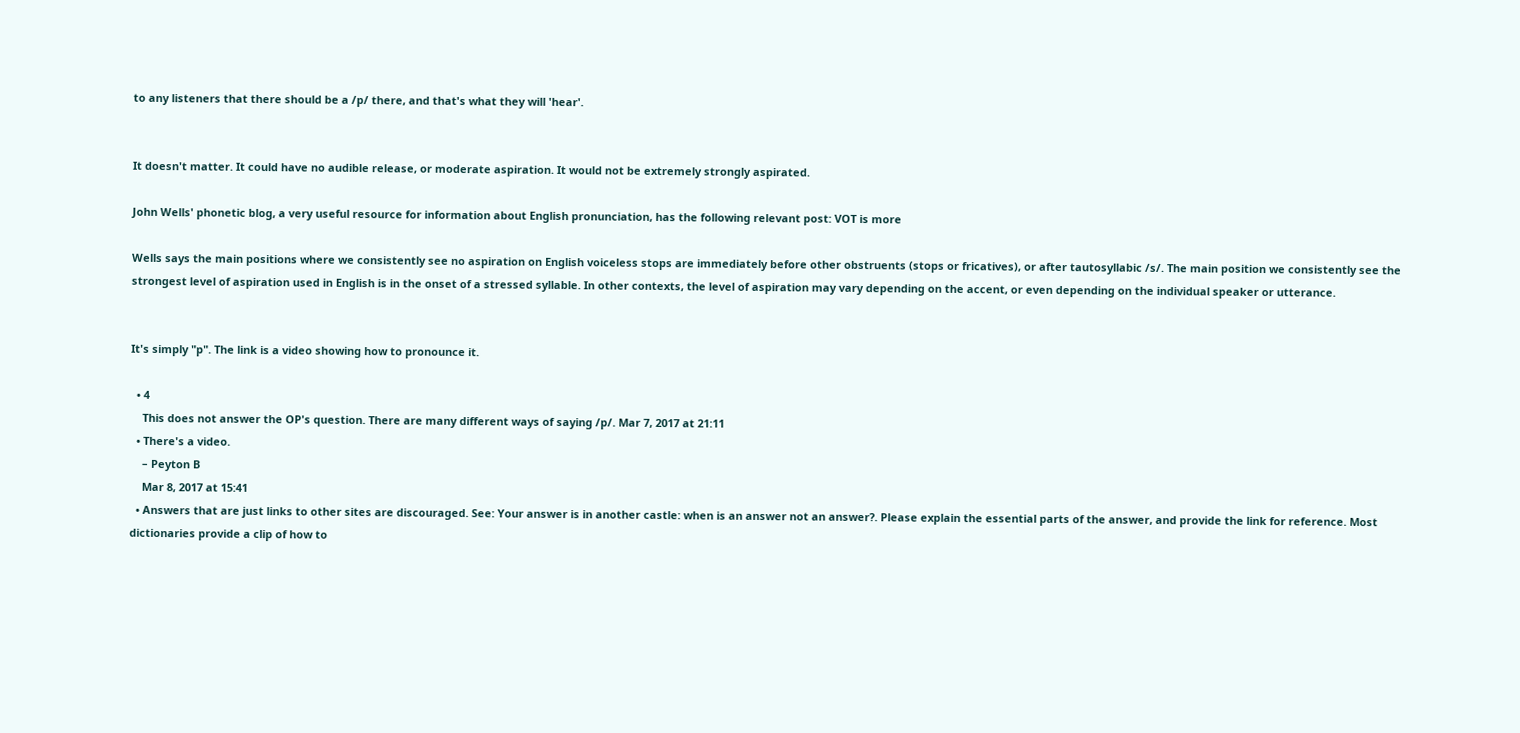to any listeners that there should be a /p/ there, and that's what they will 'hear'.


It doesn't matter. It could have no audible release, or moderate aspiration. It would not be extremely strongly aspirated.

John Wells' phonetic blog, a very useful resource for information about English pronunciation, has the following relevant post: VOT is more

Wells says the main positions where we consistently see no aspiration on English voiceless stops are immediately before other obstruents (stops or fricatives), or after tautosyllabic /s/. The main position we consistently see the strongest level of aspiration used in English is in the onset of a stressed syllable. In other contexts, the level of aspiration may vary depending on the accent, or even depending on the individual speaker or utterance.


It's simply "p". The link is a video showing how to pronounce it.

  • 4
    This does not answer the OP's question. There are many different ways of saying /p/. Mar 7, 2017 at 21:11
  • There's a video.
    – Peyton B
    Mar 8, 2017 at 15:41
  • Answers that are just links to other sites are discouraged. See: Your answer is in another castle: when is an answer not an answer?. Please explain the essential parts of the answer, and provide the link for reference. Most dictionaries provide a clip of how to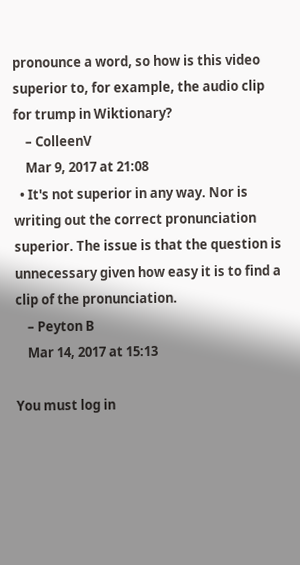pronounce a word, so how is this video superior to, for example, the audio clip for trump in Wiktionary?
    – ColleenV
    Mar 9, 2017 at 21:08
  • It's not superior in any way. Nor is writing out the correct pronunciation superior. The issue is that the question is unnecessary given how easy it is to find a clip of the pronunciation.
    – Peyton B
    Mar 14, 2017 at 15:13

You must log in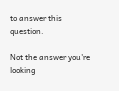to answer this question.

Not the answer you're looking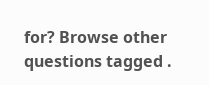for? Browse other questions tagged .